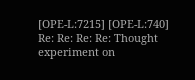[OPE-L:7215] [OPE-L:740] Re: Re: Re: Re: Thought experiment on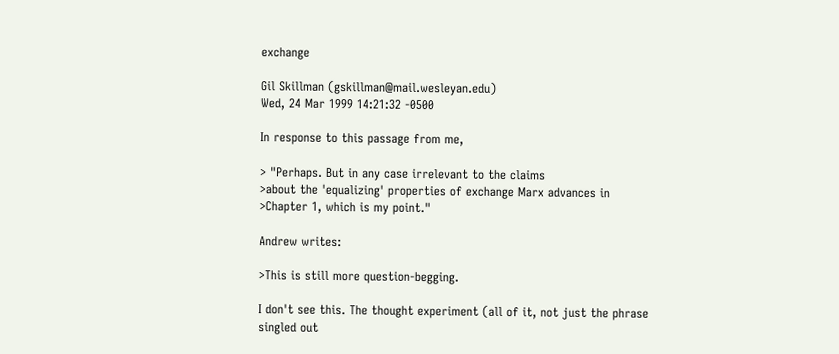exchange

Gil Skillman (gskillman@mail.wesleyan.edu)
Wed, 24 Mar 1999 14:21:32 -0500

In response to this passage from me,

> "Perhaps. But in any case irrelevant to the claims
>about the 'equalizing' properties of exchange Marx advances in
>Chapter 1, which is my point."

Andrew writes:

>This is still more question-begging.

I don't see this. The thought experiment (all of it, not just the phrase
singled out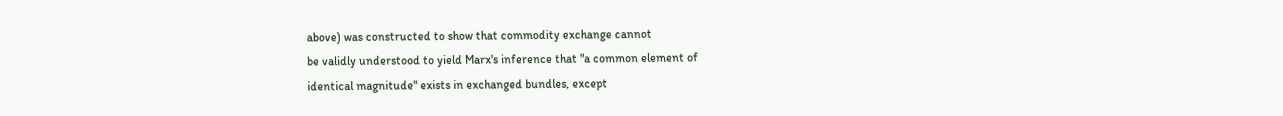above) was constructed to show that commodity exchange cannot
be validly understood to yield Marx's inference that "a common element of
identical magnitude" exists in exchanged bundles, except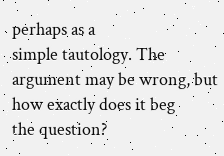perhaps as a
simple tautology. The argument may be wrong, but how exactly does it beg
the question?